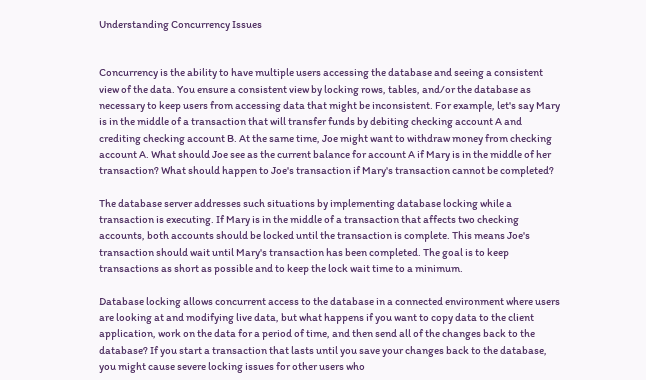Understanding Concurrency Issues


Concurrency is the ability to have multiple users accessing the database and seeing a consistent view of the data. You ensure a consistent view by locking rows, tables, and/or the database as necessary to keep users from accessing data that might be inconsistent. For example, let's say Mary is in the middle of a transaction that will transfer funds by debiting checking account A and crediting checking account B. At the same time, Joe might want to withdraw money from checking account A. What should Joe see as the current balance for account A if Mary is in the middle of her transaction? What should happen to Joe's transaction if Mary's transaction cannot be completed?

The database server addresses such situations by implementing database locking while a transaction is executing. If Mary is in the middle of a transaction that affects two checking accounts, both accounts should be locked until the transaction is complete. This means Joe's transaction should wait until Mary's transaction has been completed. The goal is to keep transactions as short as possible and to keep the lock wait time to a minimum.

Database locking allows concurrent access to the database in a connected environment where users are looking at and modifying live data, but what happens if you want to copy data to the client application, work on the data for a period of time, and then send all of the changes back to the database? If you start a transaction that lasts until you save your changes back to the database, you might cause severe locking issues for other users who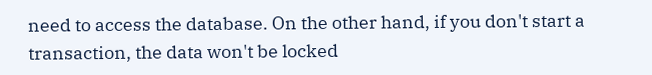need to access the database. On the other hand, if you don't start a transaction, the data won't be locked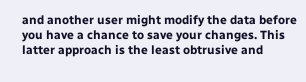and another user might modify the data before you have a chance to save your changes. This latter approach is the least obtrusive and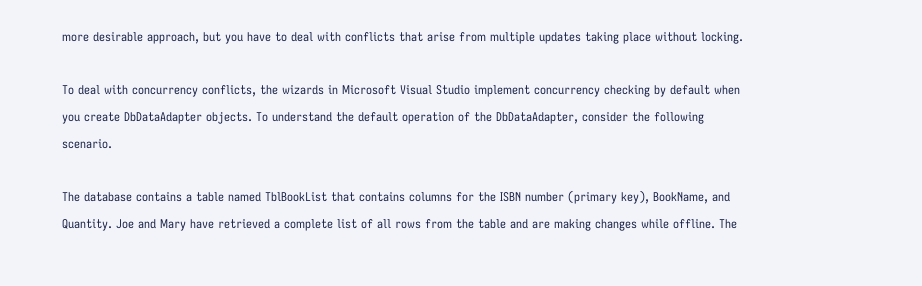more desirable approach, but you have to deal with conflicts that arise from multiple updates taking place without locking.

To deal with concurrency conflicts, the wizards in Microsoft Visual Studio implement concurrency checking by default when you create DbDataAdapter objects. To understand the default operation of the DbDataAdapter, consider the following scenario.

The database contains a table named TblBookList that contains columns for the ISBN number (primary key), BookName, and Quantity. Joe and Mary have retrieved a complete list of all rows from the table and are making changes while offline. The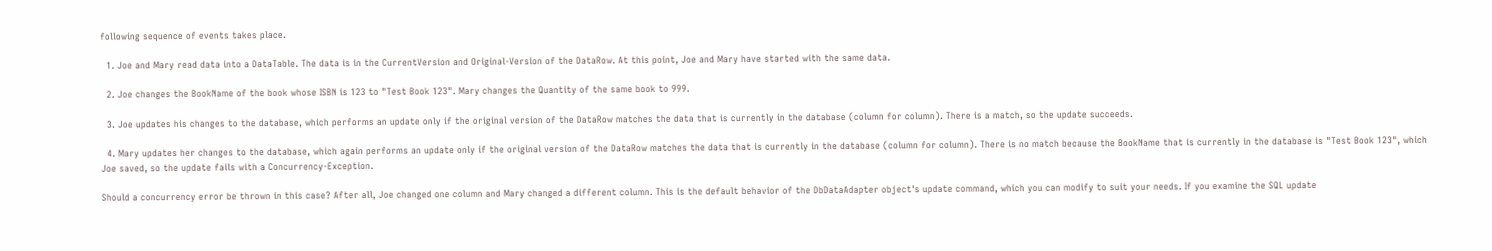following sequence of events takes place.

  1. Joe and Mary read data into a DataTable. The data is in the CurrentVersion and Original-Version of the DataRow. At this point, Joe and Mary have started with the same data.

  2. Joe changes the BookName of the book whose ISBN is 123 to "Test Book 123". Mary changes the Quantity of the same book to 999.

  3. Joe updates his changes to the database, which performs an update only if the original version of the DataRow matches the data that is currently in the database (column for column). There is a match, so the update succeeds.

  4. Mary updates her changes to the database, which again performs an update only if the original version of the DataRow matches the data that is currently in the database (column for column). There is no match because the BookName that is currently in the database is "Test Book 123", which Joe saved, so the update fails with a Concurrency-Exception.

Should a concurrency error be thrown in this case? After all, Joe changed one column and Mary changed a different column. This is the default behavior of the DbDataAdapter object's update command, which you can modify to suit your needs. If you examine the SQL update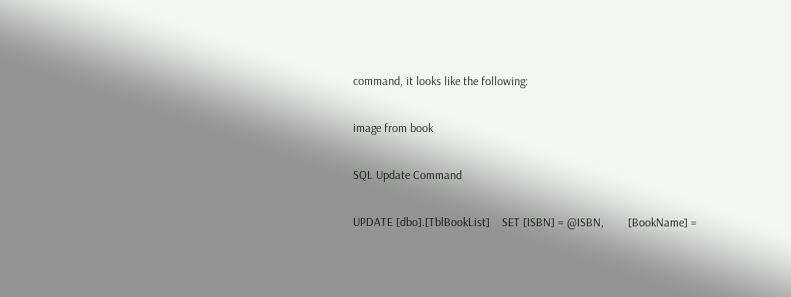command, it looks like the following:

image from book

SQL Update Command

UPDATE [dbo].[TblBookList]    SET [ISBN] = @ISBN,        [BookName] =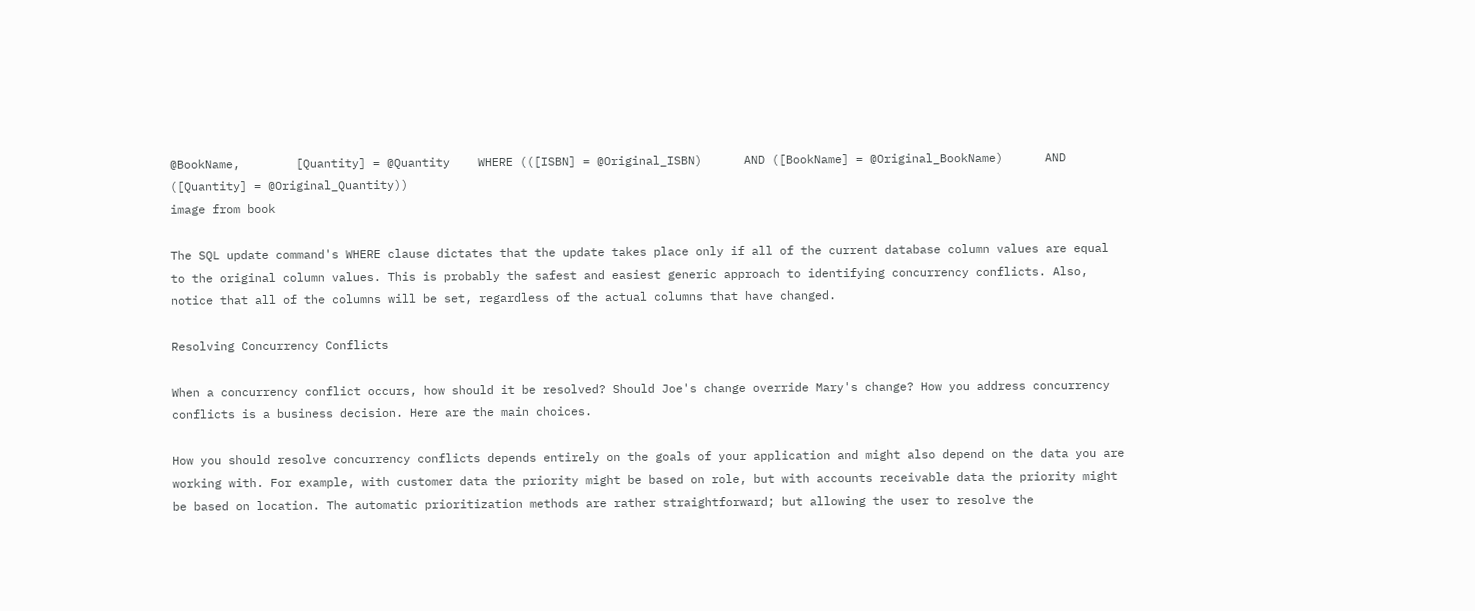@BookName,        [Quantity] = @Quantity    WHERE (([ISBN] = @Original_ISBN)      AND ([BookName] = @Original_BookName)      AND ([Quantity] = @Original_Quantity))
image from book

The SQL update command's WHERE clause dictates that the update takes place only if all of the current database column values are equal to the original column values. This is probably the safest and easiest generic approach to identifying concurrency conflicts. Also, notice that all of the columns will be set, regardless of the actual columns that have changed.

Resolving Concurrency Conflicts

When a concurrency conflict occurs, how should it be resolved? Should Joe's change override Mary's change? How you address concurrency conflicts is a business decision. Here are the main choices.

How you should resolve concurrency conflicts depends entirely on the goals of your application and might also depend on the data you are working with. For example, with customer data the priority might be based on role, but with accounts receivable data the priority might be based on location. The automatic prioritization methods are rather straightforward; but allowing the user to resolve the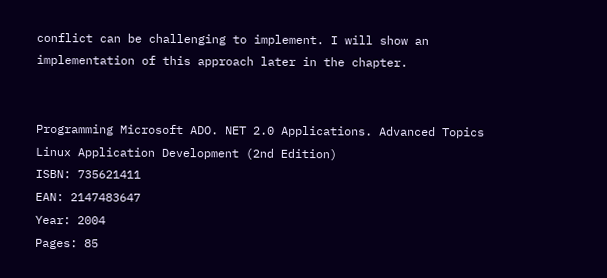conflict can be challenging to implement. I will show an implementation of this approach later in the chapter.


Programming Microsoft ADO. NET 2.0 Applications. Advanced Topics
Linux Application Development (2nd Edition)
ISBN: 735621411
EAN: 2147483647
Year: 2004
Pages: 85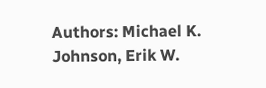Authors: Michael K. Johnson, Erik W.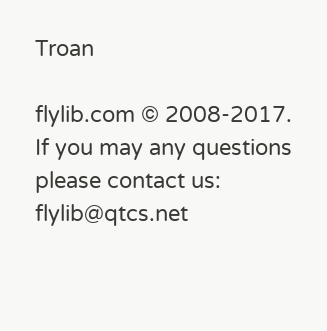Troan

flylib.com © 2008-2017.
If you may any questions please contact us: flylib@qtcs.net